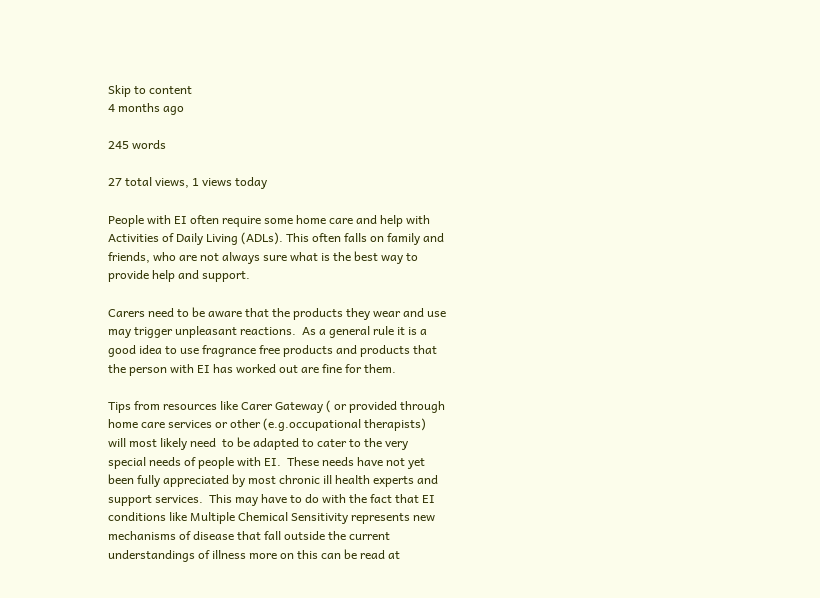Skip to content
4 months ago

245 words

27 total views, 1 views today

People with EI often require some home care and help with Activities of Daily Living (ADLs). This often falls on family and friends, who are not always sure what is the best way to provide help and support.

Carers need to be aware that the products they wear and use may trigger unpleasant reactions.  As a general rule it is a good idea to use fragrance free products and products that the person with EI has worked out are fine for them.

Tips from resources like Carer Gateway ( or provided through home care services or other (e.g.occupational therapists)  will most likely need  to be adapted to cater to the very special needs of people with EI.  These needs have not yet been fully appreciated by most chronic ill health experts and support services.  This may have to do with the fact that EI conditions like Multiple Chemical Sensitivity represents new mechanisms of disease that fall outside the current understandings of illness more on this can be read at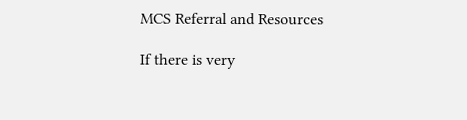MCS Referral and Resources

If there is very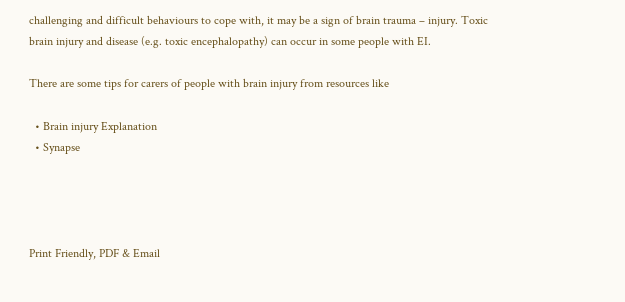challenging and difficult behaviours to cope with, it may be a sign of brain trauma – injury. Toxic brain injury and disease (e.g. toxic encephalopathy) can occur in some people with EI.

There are some tips for carers of people with brain injury from resources like

  • Brain injury Explanation
  • Synapse




Print Friendly, PDF & Email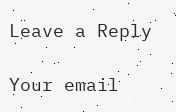Leave a Reply

Your email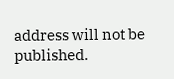address will not be published.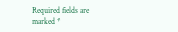Required fields are marked *